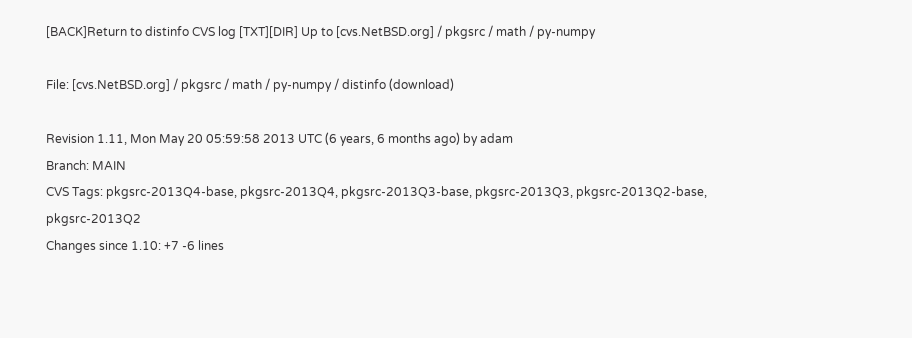[BACK]Return to distinfo CVS log [TXT][DIR] Up to [cvs.NetBSD.org] / pkgsrc / math / py-numpy

File: [cvs.NetBSD.org] / pkgsrc / math / py-numpy / distinfo (download)

Revision 1.11, Mon May 20 05:59:58 2013 UTC (6 years, 6 months ago) by adam
Branch: MAIN
CVS Tags: pkgsrc-2013Q4-base, pkgsrc-2013Q4, pkgsrc-2013Q3-base, pkgsrc-2013Q3, pkgsrc-2013Q2-base, pkgsrc-2013Q2
Changes since 1.10: +7 -6 lines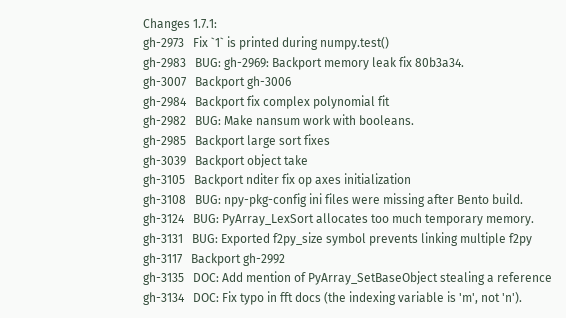Changes 1.7.1:
gh-2973   Fix `1` is printed during numpy.test()
gh-2983   BUG: gh-2969: Backport memory leak fix 80b3a34.
gh-3007   Backport gh-3006
gh-2984   Backport fix complex polynomial fit
gh-2982   BUG: Make nansum work with booleans.
gh-2985   Backport large sort fixes
gh-3039   Backport object take
gh-3105   Backport nditer fix op axes initialization
gh-3108   BUG: npy-pkg-config ini files were missing after Bento build.
gh-3124   BUG: PyArray_LexSort allocates too much temporary memory.
gh-3131   BUG: Exported f2py_size symbol prevents linking multiple f2py
gh-3117   Backport gh-2992
gh-3135   DOC: Add mention of PyArray_SetBaseObject stealing a reference
gh-3134   DOC: Fix typo in fft docs (the indexing variable is 'm', not 'n').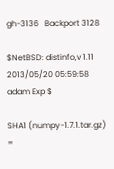gh-3136   Backport 3128

$NetBSD: distinfo,v 1.11 2013/05/20 05:59:58 adam Exp $

SHA1 (numpy-1.7.1.tar.gz) =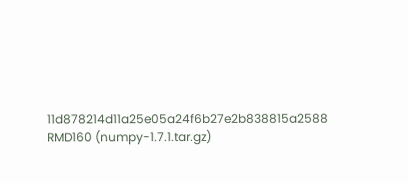11d878214d11a25e05a24f6b27e2b838815a2588
RMD160 (numpy-1.7.1.tar.gz)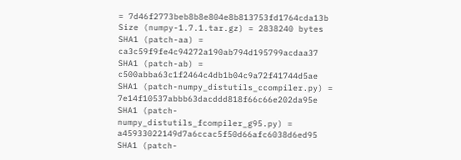= 7d46f2773beb8b8e804e8b813753fd1764cda13b
Size (numpy-1.7.1.tar.gz) = 2838240 bytes
SHA1 (patch-aa) = ca3c59f9fe4c94272a190ab794d195799acdaa37
SHA1 (patch-ab) = c500abba63c1f2464c4db1b04c9a72f41744d5ae
SHA1 (patch-numpy_distutils_ccompiler.py) = 7e14f10537abbb63dacddd818f66c66e202da95e
SHA1 (patch-numpy_distutils_fcompiler_g95.py) = a45933022149d7a6ccac5f50d66afc6038d6ed95
SHA1 (patch-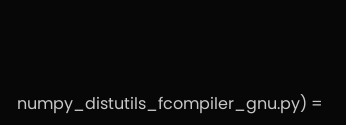numpy_distutils_fcompiler_gnu.py) =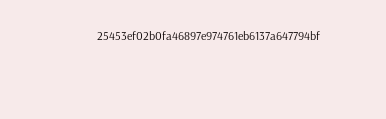25453ef02b0fa46897e974761eb6137a647794bf